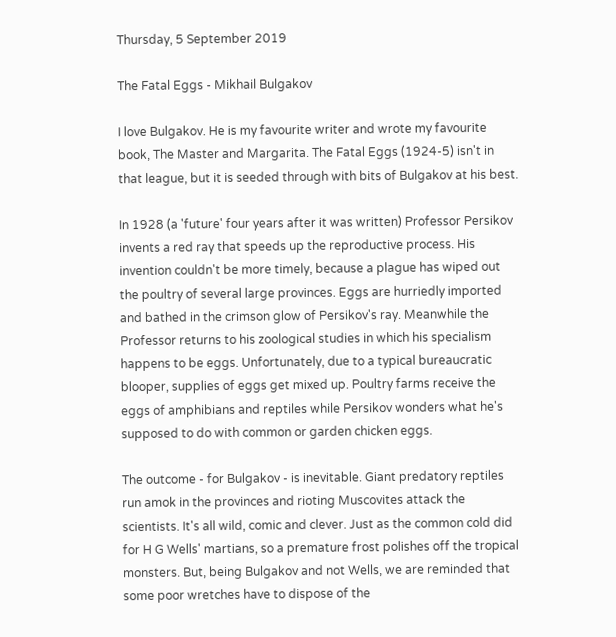Thursday, 5 September 2019

The Fatal Eggs - Mikhail Bulgakov

I love Bulgakov. He is my favourite writer and wrote my favourite book, The Master and Margarita. The Fatal Eggs (1924-5) isn't in that league, but it is seeded through with bits of Bulgakov at his best.

In 1928 (a 'future' four years after it was written) Professor Persikov invents a red ray that speeds up the reproductive process. His invention couldn't be more timely, because a plague has wiped out the poultry of several large provinces. Eggs are hurriedly imported and bathed in the crimson glow of Persikov's ray. Meanwhile the Professor returns to his zoological studies in which his specialism happens to be eggs. Unfortunately, due to a typical bureaucratic blooper, supplies of eggs get mixed up. Poultry farms receive the eggs of amphibians and reptiles while Persikov wonders what he's supposed to do with common or garden chicken eggs.

The outcome - for Bulgakov - is inevitable. Giant predatory reptiles run amok in the provinces and rioting Muscovites attack the scientists. It's all wild, comic and clever. Just as the common cold did for H G Wells' martians, so a premature frost polishes off the tropical monsters. But, being Bulgakov and not Wells, we are reminded that some poor wretches have to dispose of the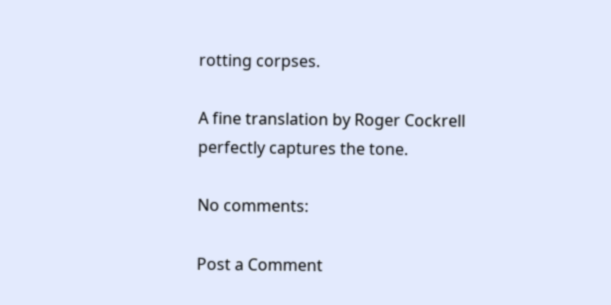rotting corpses.

A fine translation by Roger Cockrell perfectly captures the tone.

No comments:

Post a Comment